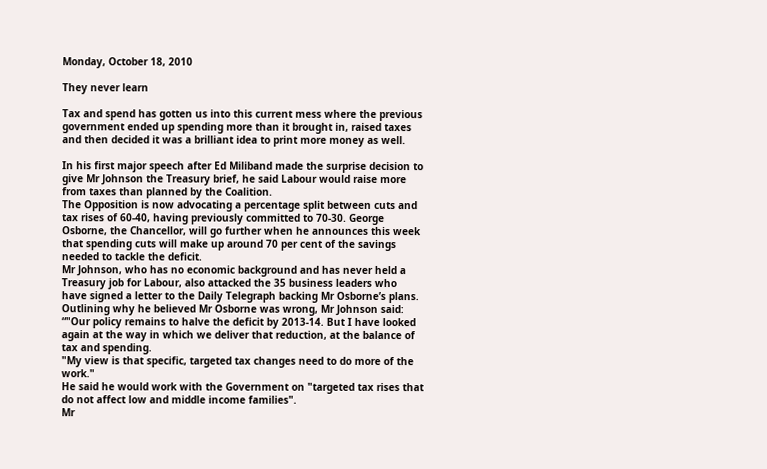Monday, October 18, 2010

They never learn

Tax and spend has gotten us into this current mess where the previous government ended up spending more than it brought in, raised taxes and then decided it was a brilliant idea to print more money as well.

In his first major speech after Ed Miliband made the surprise decision to give Mr Johnson the Treasury brief, he said Labour would raise more from taxes than planned by the Coalition.
The Opposition is now advocating a percentage split between cuts and tax rises of 60-40, having previously committed to 70-30. George Osborne, the Chancellor, will go further when he announces this week that spending cuts will make up around 70 per cent of the savings needed to tackle the deficit.
Mr Johnson, who has no economic background and has never held a Treasury job for Labour, also attacked the 35 business leaders who have signed a letter to the Daily Telegraph backing Mr Osborne’s plans.
Outlining why he believed Mr Osborne was wrong, Mr Johnson said: “"Our policy remains to halve the deficit by 2013-14. But I have looked again at the way in which we deliver that reduction, at the balance of tax and spending.
"My view is that specific, targeted tax changes need to do more of the work."
He said he would work with the Government on "targeted tax rises that do not affect low and middle income families".
Mr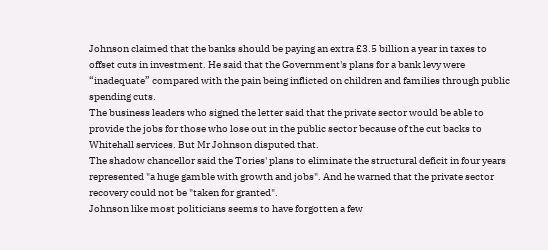Johnson claimed that the banks should be paying an extra £3.5 billion a year in taxes to offset cuts in investment. He said that the Government's plans for a bank levy were “inadequate” compared with the pain being inflicted on children and families through public spending cuts.
The business leaders who signed the letter said that the private sector would be able to provide the jobs for those who lose out in the public sector because of the cut backs to Whitehall services. But Mr Johnson disputed that.
The shadow chancellor said the Tories' plans to eliminate the structural deficit in four years represented "a huge gamble with growth and jobs". And he warned that the private sector recovery could not be "taken for granted".
Johnson like most politicians seems to have forgotten a few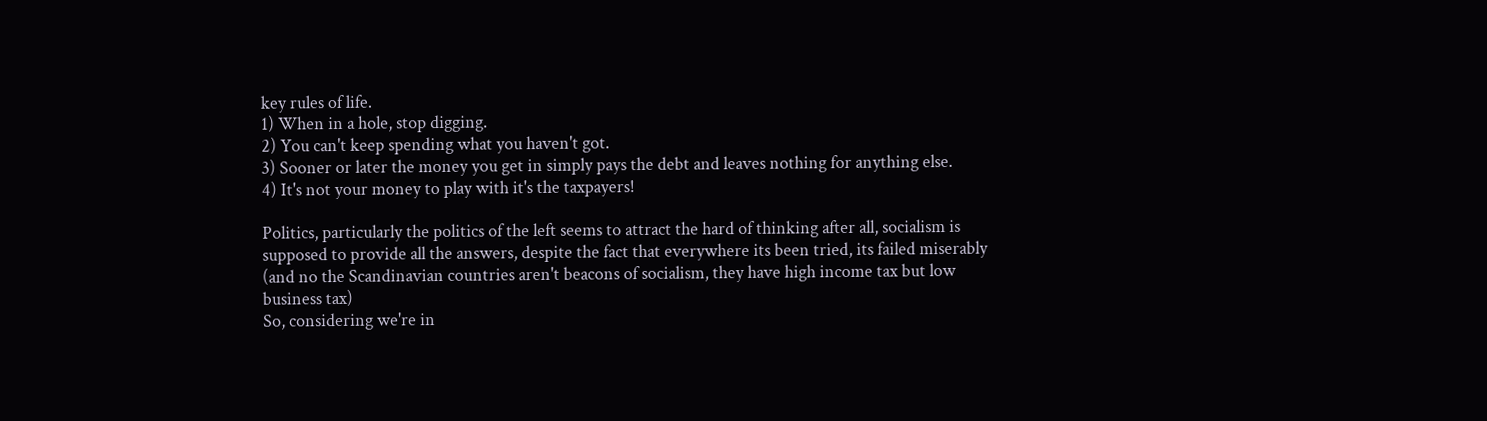key rules of life.
1) When in a hole, stop digging.
2) You can't keep spending what you haven't got.
3) Sooner or later the money you get in simply pays the debt and leaves nothing for anything else.
4) It's not your money to play with it's the taxpayers!

Politics, particularly the politics of the left seems to attract the hard of thinking after all, socialism is supposed to provide all the answers, despite the fact that everywhere its been tried, its failed miserably (and no the Scandinavian countries aren't beacons of socialism, they have high income tax but low business tax)
So, considering we're in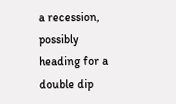a recession, possibly heading for a double dip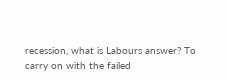recession, what is Labours answer? To carry on with the failed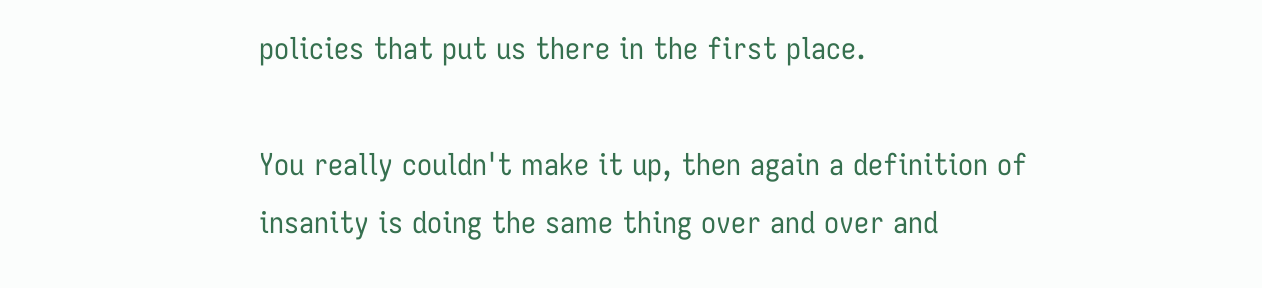policies that put us there in the first place.

You really couldn't make it up, then again a definition of insanity is doing the same thing over and over and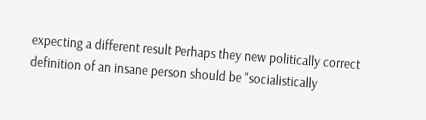expecting a different result Perhaps they new politically correct definition of an insane person should be "socialistically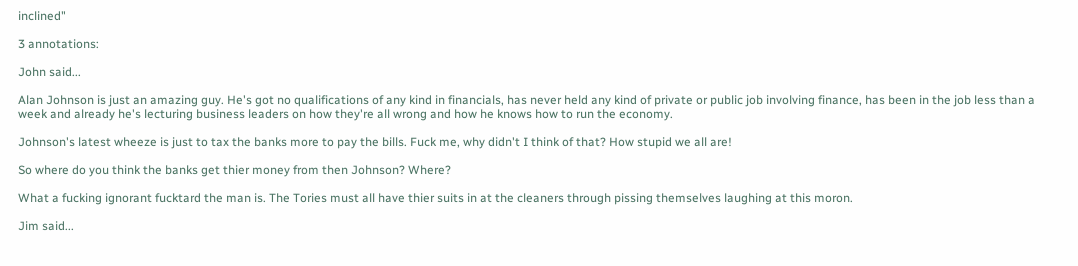inclined"

3 annotations:

John said...

Alan Johnson is just an amazing guy. He's got no qualifications of any kind in financials, has never held any kind of private or public job involving finance, has been in the job less than a week and already he's lecturing business leaders on how they're all wrong and how he knows how to run the economy.

Johnson's latest wheeze is just to tax the banks more to pay the bills. Fuck me, why didn't I think of that? How stupid we all are!

So where do you think the banks get thier money from then Johnson? Where?

What a fucking ignorant fucktard the man is. The Tories must all have thier suits in at the cleaners through pissing themselves laughing at this moron.

Jim said...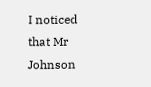I noticed that Mr Johnson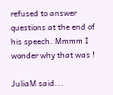refused to answer questions at the end of his speech. Mmmm I wonder why that was !

JuliaM said...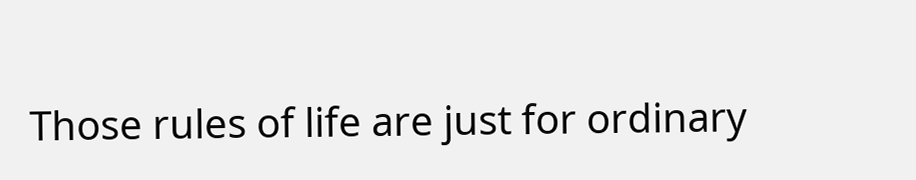Those rules of life are just for ordinary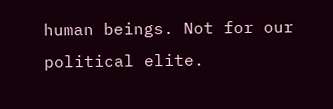human beings. Not for our political elite.